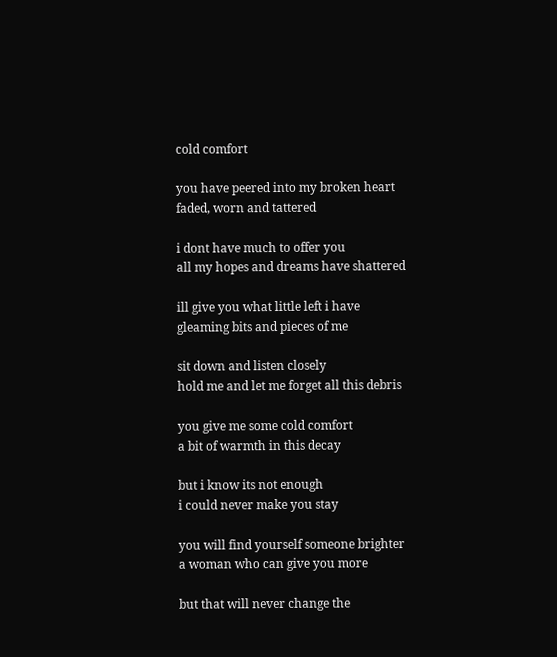cold comfort

you have peered into my broken heart
faded, worn and tattered

i dont have much to offer you
all my hopes and dreams have shattered

ill give you what little left i have
gleaming bits and pieces of me

sit down and listen closely
hold me and let me forget all this debris

you give me some cold comfort
a bit of warmth in this decay

but i know its not enough
i could never make you stay

you will find yourself someone brighter
a woman who can give you more

but that will never change the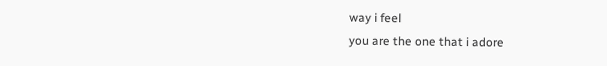way i feel
you are the one that i adore